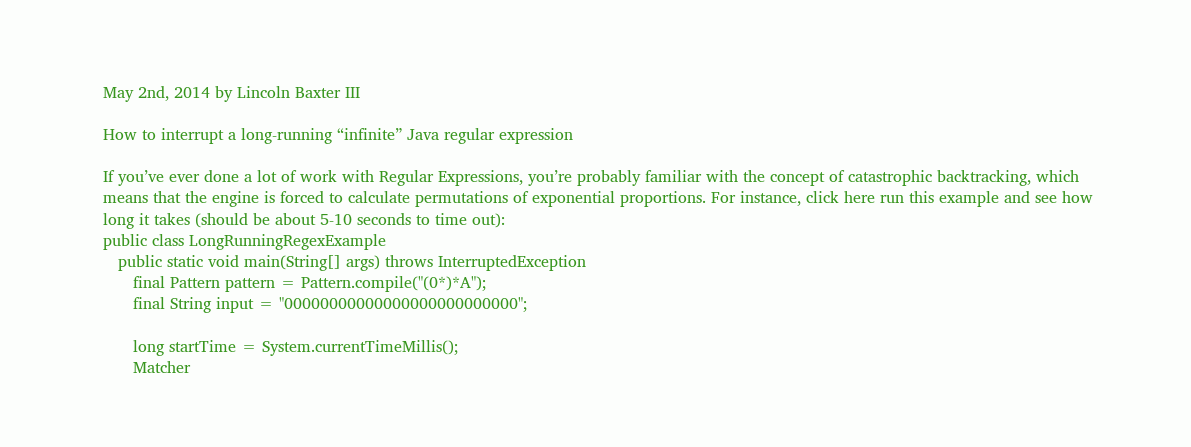May 2nd, 2014 by Lincoln Baxter III

How to interrupt a long-running “infinite” Java regular expression

If you’ve ever done a lot of work with Regular Expressions, you’re probably familiar with the concept of catastrophic backtracking, which means that the engine is forced to calculate permutations of exponential proportions. For instance, click here run this example and see how long it takes (should be about 5-10 seconds to time out):
public class LongRunningRegexExample
   public static void main(String[] args) throws InterruptedException
      final Pattern pattern = Pattern.compile("(0*)*A");
      final String input = "00000000000000000000000000";

      long startTime = System.currentTimeMillis();
      Matcher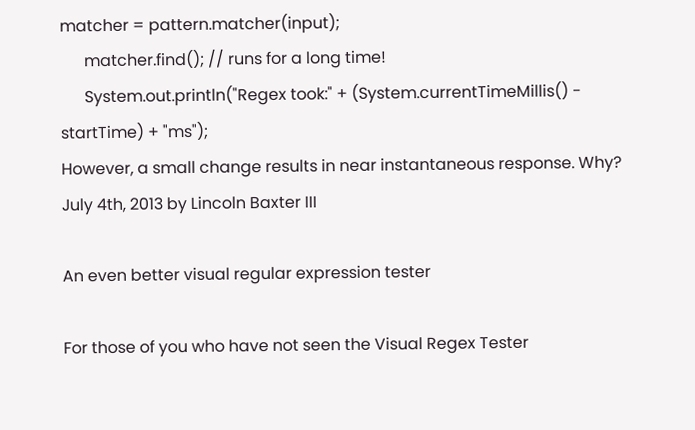matcher = pattern.matcher(input);
      matcher.find(); // runs for a long time!
      System.out.println("Regex took:" + (System.currentTimeMillis() - startTime) + "ms");
However, a small change results in near instantaneous response. Why?
July 4th, 2013 by Lincoln Baxter III

An even better visual regular expression tester

For those of you who have not seen the Visual Regex Tester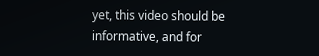yet, this video should be informative, and for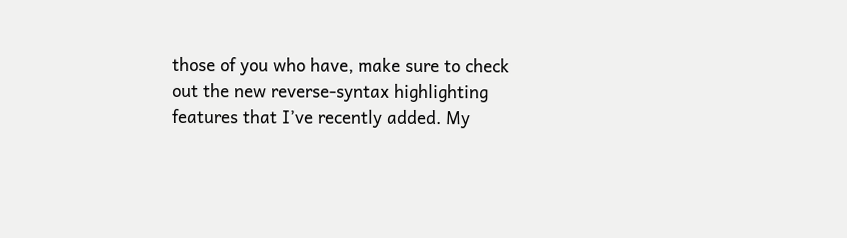those of you who have, make sure to check out the new reverse-syntax highlighting features that I’ve recently added. My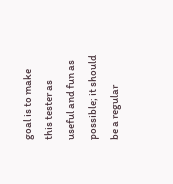goal is to make this tester as useful and fun as possible; it should be a regular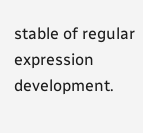stable of regular expression development.